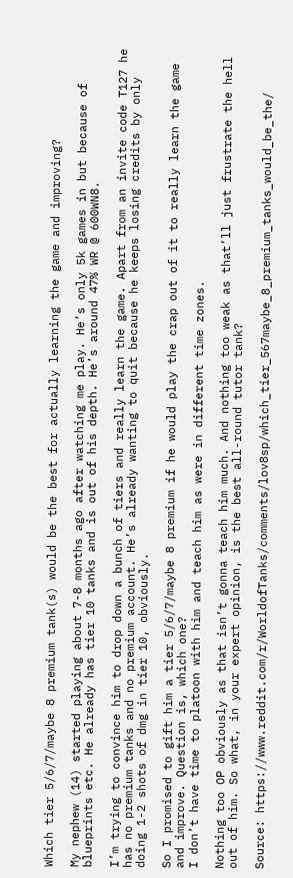Which tier 5/6/7/maybe 8 premium tank(s) would be the best for actually learning the game and improving?

My nephew (14) started playing about 7-8 months ago after watching me play. He’s only 5k games in but because of blueprints etc. He already has tier 10 tanks and is out of his depth. He’s around 47% WR @ 600WN8.

I’m trying to convince him to drop down a bunch of tiers and really learn the game. Apart from an invite code T127 he has no premium tanks and no premium account. He’s already wanting to quit because he keeps losing credits by only doing 1-2 shots of dmg in tier 10, obviously.

So I promised to gift him a tier 5/6/7/maybe 8 premium if he would play the crap out of it to really learn the game and improve. Question is, which one?
I don’t have time to platoon with him and teach him as were in different time zones.

Nothing too OP obviously as that isn’t gonna teach him much. And nothing too weak as that’ll just frustrate the hell out of him. So what, in your expert opinion, is the best all-round tutor tank?

Source: https://www.reddit.com/r/WorldofTanks/comments/lov8sp/which_tier_567maybe_8_premium_tanks_would_be_the/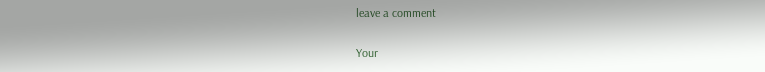leave a comment

Your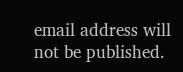email address will not be published.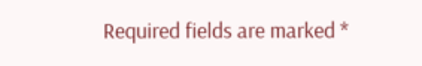Required fields are marked *